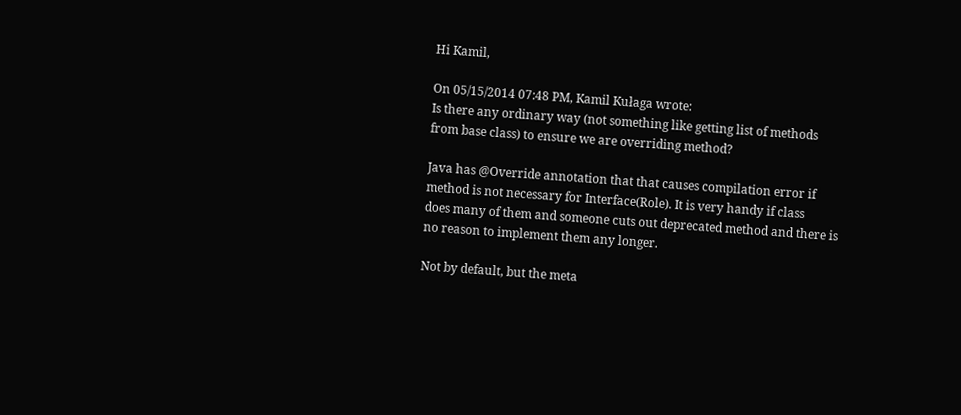Hi Kamil,

On 05/15/2014 07:48 PM, Kamil Kułaga wrote:
Is there any ordinary way (not something like getting list of methods
from base class) to ensure we are overriding method?

Java has @Override annotation that that causes compilation error if
method is not necessary for Interface(Role). It is very handy if class
does many of them and someone cuts out deprecated method and there is
no reason to implement them any longer.

Not by default, but the meta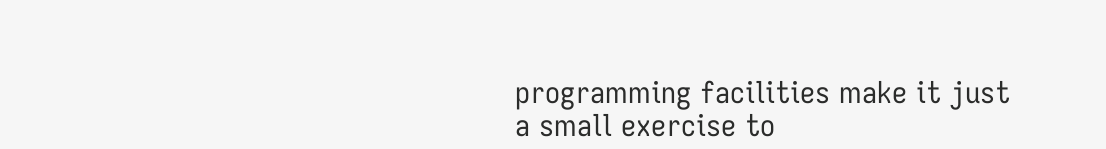programming facilities make it just a small exercise to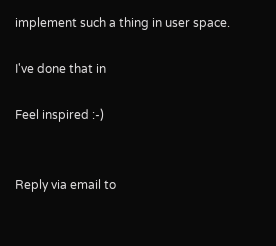implement such a thing in user space.

I've done that in

Feel inspired :-)


Reply via email to